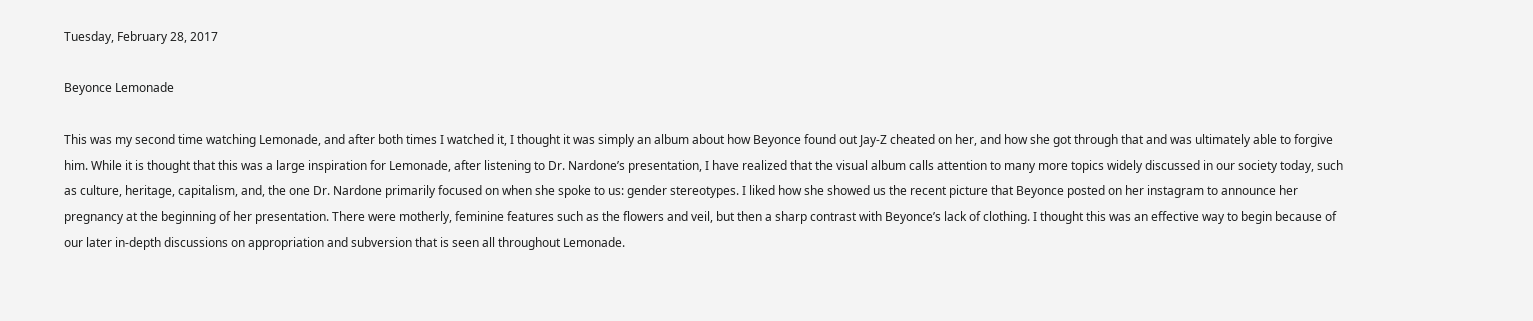Tuesday, February 28, 2017

Beyonce Lemonade

This was my second time watching Lemonade, and after both times I watched it, I thought it was simply an album about how Beyonce found out Jay-Z cheated on her, and how she got through that and was ultimately able to forgive him. While it is thought that this was a large inspiration for Lemonade, after listening to Dr. Nardone’s presentation, I have realized that the visual album calls attention to many more topics widely discussed in our society today, such as culture, heritage, capitalism, and, the one Dr. Nardone primarily focused on when she spoke to us: gender stereotypes. I liked how she showed us the recent picture that Beyonce posted on her instagram to announce her pregnancy at the beginning of her presentation. There were motherly, feminine features such as the flowers and veil, but then a sharp contrast with Beyonce’s lack of clothing. I thought this was an effective way to begin because of our later in-depth discussions on appropriation and subversion that is seen all throughout Lemonade.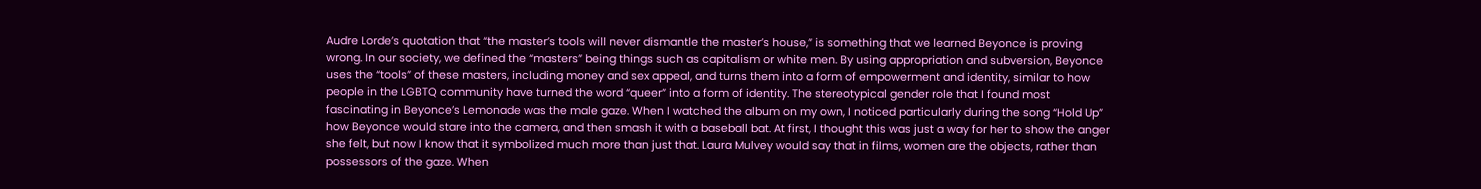Audre Lorde’s quotation that “the master’s tools will never dismantle the master’s house,” is something that we learned Beyonce is proving wrong. In our society, we defined the “masters” being things such as capitalism or white men. By using appropriation and subversion, Beyonce uses the “tools” of these masters, including money and sex appeal, and turns them into a form of empowerment and identity, similar to how people in the LGBTQ community have turned the word “queer” into a form of identity. The stereotypical gender role that I found most fascinating in Beyonce’s Lemonade was the male gaze. When I watched the album on my own, I noticed particularly during the song “Hold Up” how Beyonce would stare into the camera, and then smash it with a baseball bat. At first, I thought this was just a way for her to show the anger she felt, but now I know that it symbolized much more than just that. Laura Mulvey would say that in films, women are the objects, rather than possessors of the gaze. When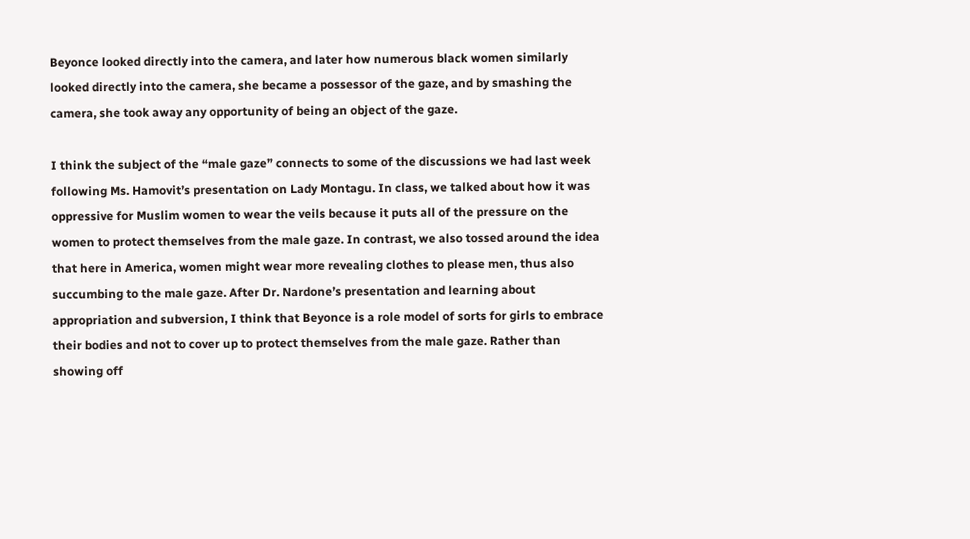Beyonce looked directly into the camera, and later how numerous black women similarly looked directly into the camera, she became a possessor of the gaze, and by smashing the camera, she took away any opportunity of being an object of the gaze.

I think the subject of the “male gaze” connects to some of the discussions we had last week following Ms. Hamovit’s presentation on Lady Montagu. In class, we talked about how it was oppressive for Muslim women to wear the veils because it puts all of the pressure on the women to protect themselves from the male gaze. In contrast, we also tossed around the idea that here in America, women might wear more revealing clothes to please men, thus also succumbing to the male gaze. After Dr. Nardone’s presentation and learning about appropriation and subversion, I think that Beyonce is a role model of sorts for girls to embrace their bodies and not to cover up to protect themselves from the male gaze. Rather than showing off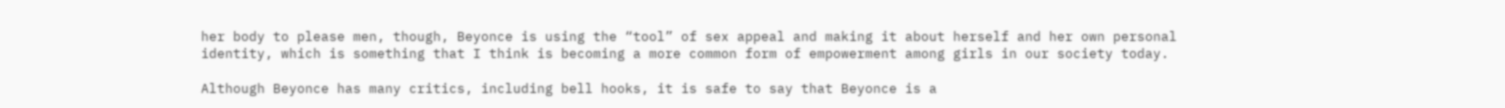her body to please men, though, Beyonce is using the “tool” of sex appeal and making it about herself and her own personal identity, which is something that I think is becoming a more common form of empowerment among girls in our society today.

Although Beyonce has many critics, including bell hooks, it is safe to say that Beyonce is a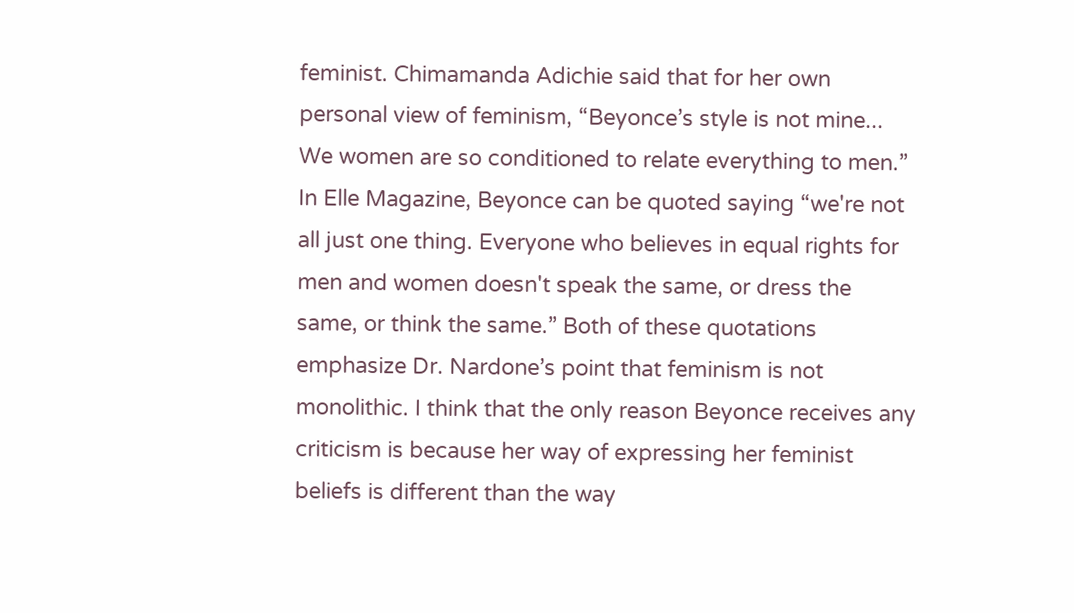feminist. Chimamanda Adichie said that for her own personal view of feminism, “Beyonce’s style is not mine... We women are so conditioned to relate everything to men.” In Elle Magazine, Beyonce can be quoted saying “we're not all just one thing. Everyone who believes in equal rights for men and women doesn't speak the same, or dress the same, or think the same.” Both of these quotations emphasize Dr. Nardone’s point that feminism is not monolithic. I think that the only reason Beyonce receives any criticism is because her way of expressing her feminist beliefs is different than the way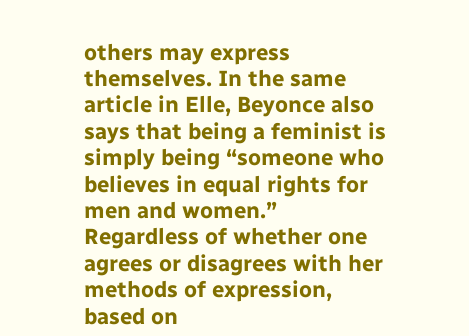others may express themselves. In the same article in Elle, Beyonce also says that being a feminist is simply being “someone who believes in equal rights for men and women.” Regardless of whether one agrees or disagrees with her methods of expression, based on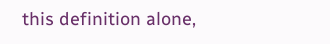this definition alone,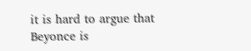it is hard to argue that Beyonce is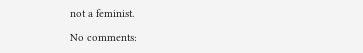not a feminist.

No comments: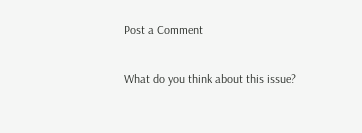Post a Comment

What do you think about this issue?